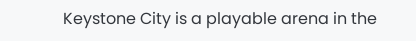Keystone City is a playable arena in the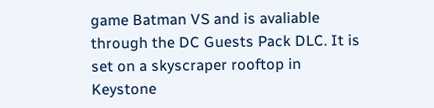game Batman VS and is avaliable through the DC Guests Pack DLC. It is set on a skyscraper rooftop in Keystone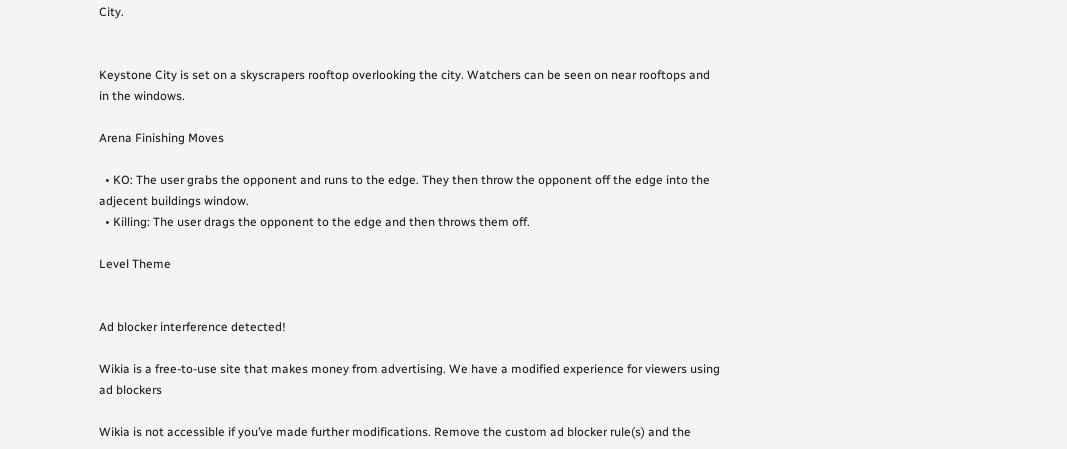City.


Keystone City is set on a skyscrapers rooftop overlooking the city. Watchers can be seen on near rooftops and in the windows.

Arena Finishing Moves

  • KO: The user grabs the opponent and runs to the edge. They then throw the opponent off the edge into the adjecent buildings window.
  • Killing: The user drags the opponent to the edge and then throws them off.

Level Theme


Ad blocker interference detected!

Wikia is a free-to-use site that makes money from advertising. We have a modified experience for viewers using ad blockers

Wikia is not accessible if you’ve made further modifications. Remove the custom ad blocker rule(s) and the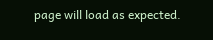page will load as expected.